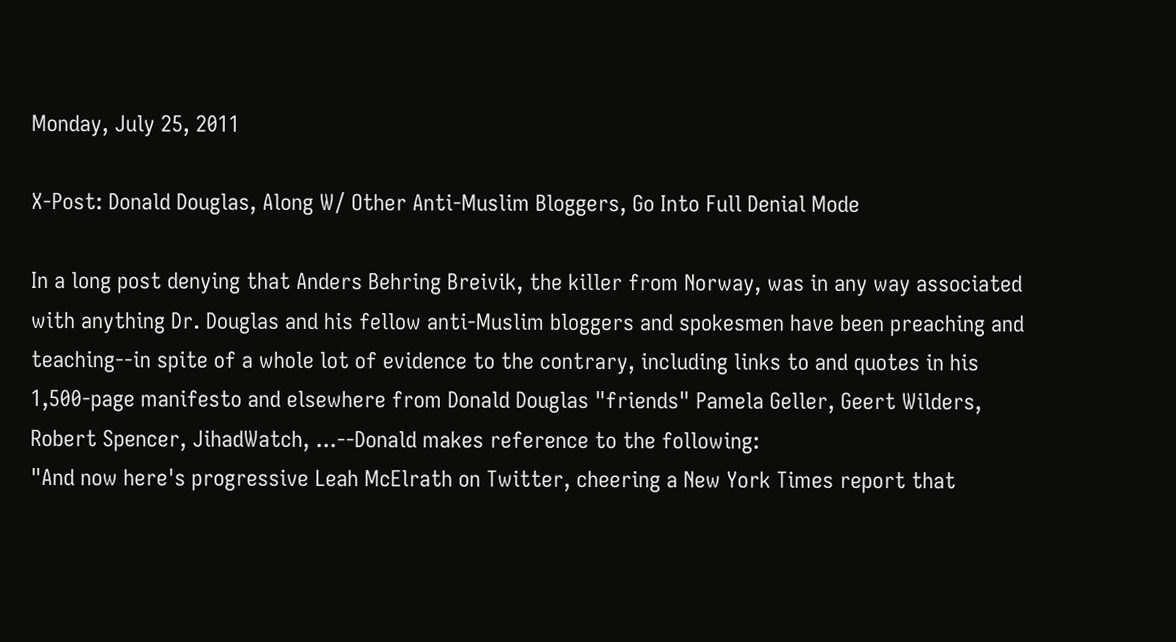Monday, July 25, 2011

X-Post: Donald Douglas, Along W/ Other Anti-Muslim Bloggers, Go Into Full Denial Mode

In a long post denying that Anders Behring Breivik, the killer from Norway, was in any way associated with anything Dr. Douglas and his fellow anti-Muslim bloggers and spokesmen have been preaching and teaching--in spite of a whole lot of evidence to the contrary, including links to and quotes in his 1,500-page manifesto and elsewhere from Donald Douglas "friends" Pamela Geller, Geert Wilders, Robert Spencer, JihadWatch, ...--Donald makes reference to the following:
"And now here's progressive Leah McElrath on Twitter, cheering a New York Times report that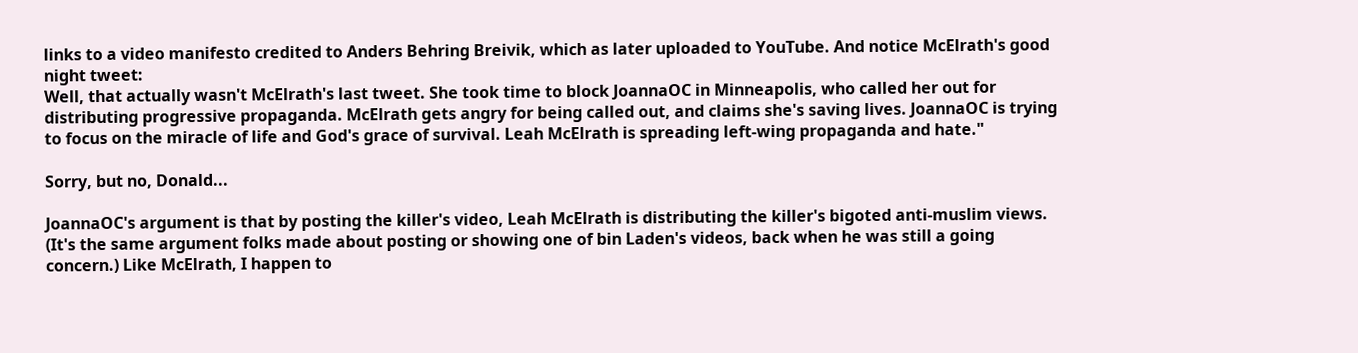links to a video manifesto credited to Anders Behring Breivik, which as later uploaded to YouTube. And notice McElrath's good night tweet:
Well, that actually wasn't McElrath's last tweet. She took time to block JoannaOC in Minneapolis, who called her out for distributing progressive propaganda. McElrath gets angry for being called out, and claims she's saving lives. JoannaOC is trying to focus on the miracle of life and God's grace of survival. Leah McElrath is spreading left-wing propaganda and hate."

Sorry, but no, Donald...

JoannaOC's argument is that by posting the killer's video, Leah McElrath is distributing the killer's bigoted anti-muslim views. (It's the same argument folks made about posting or showing one of bin Laden's videos, back when he was still a going concern.) Like McElrath, I happen to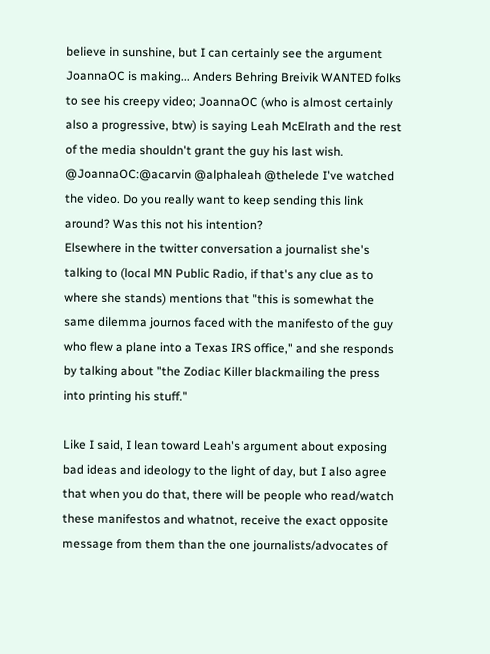believe in sunshine, but I can certainly see the argument JoannaOC is making... Anders Behring Breivik WANTED folks to see his creepy video; JoannaOC (who is almost certainly also a progressive, btw) is saying Leah McElrath and the rest of the media shouldn't grant the guy his last wish.
@JoannaOC:@acarvin @alphaleah @thelede I've watched the video. Do you really want to keep sending this link around? Was this not his intention?
Elsewhere in the twitter conversation a journalist she's talking to (local MN Public Radio, if that's any clue as to where she stands) mentions that "this is somewhat the same dilemma journos faced with the manifesto of the guy who flew a plane into a Texas IRS office," and she responds by talking about "the Zodiac Killer blackmailing the press into printing his stuff."

Like I said, I lean toward Leah's argument about exposing bad ideas and ideology to the light of day, but I also agree that when you do that, there will be people who read/watch these manifestos and whatnot, receive the exact opposite message from them than the one journalists/advocates of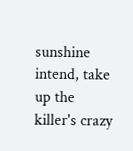sunshine intend, take up the killer's crazy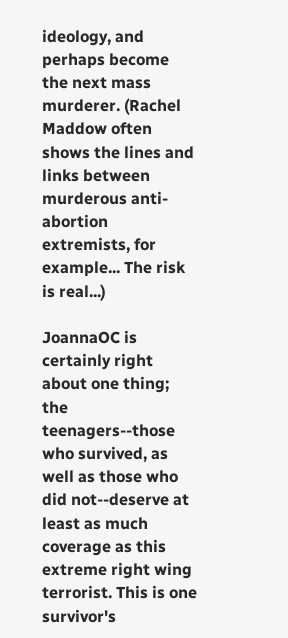ideology, and perhaps become the next mass murderer. (Rachel Maddow often shows the lines and links between murderous anti-abortion extremists, for example... The risk is real...)

JoannaOC is certainly right about one thing; the teenagers--those who survived, as well as those who did not--deserve at least as much coverage as this extreme right wing terrorist. This is one survivor's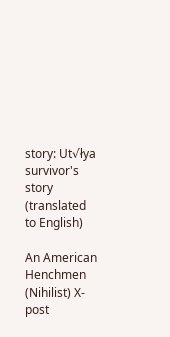story: Ut√łya survivor's story (translated to English)

An American Henchmen (Nihilist) X-post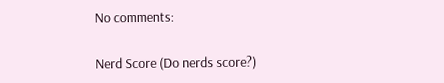No comments:

Nerd Score (Do nerds score?)